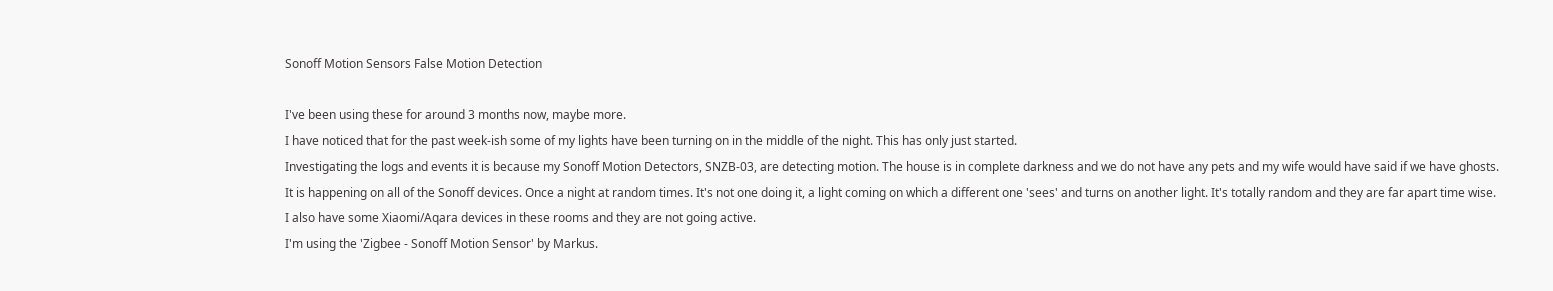Sonoff Motion Sensors False Motion Detection

I've been using these for around 3 months now, maybe more.
I have noticed that for the past week-ish some of my lights have been turning on in the middle of the night. This has only just started.
Investigating the logs and events it is because my Sonoff Motion Detectors, SNZB-03, are detecting motion. The house is in complete darkness and we do not have any pets and my wife would have said if we have ghosts.
It is happening on all of the Sonoff devices. Once a night at random times. It's not one doing it, a light coming on which a different one 'sees' and turns on another light. It's totally random and they are far apart time wise.
I also have some Xiaomi/Aqara devices in these rooms and they are not going active.
I'm using the 'Zigbee - Sonoff Motion Sensor' by Markus.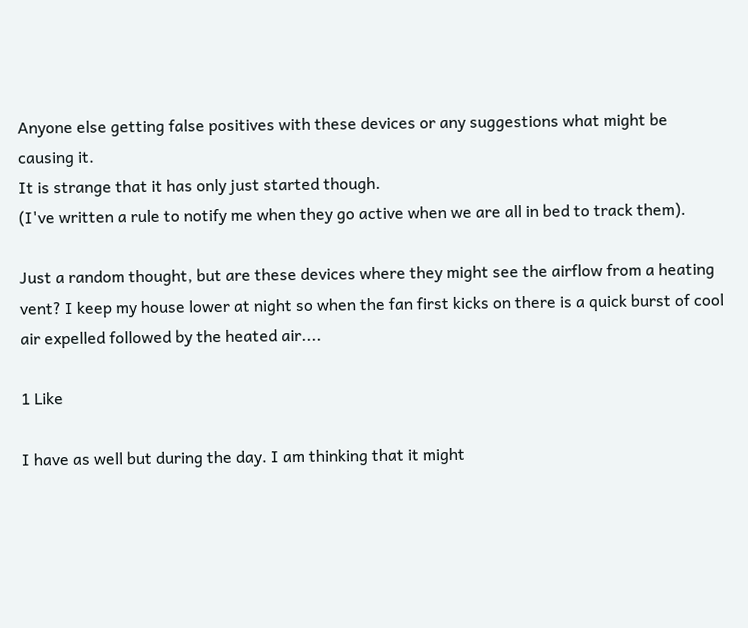Anyone else getting false positives with these devices or any suggestions what might be causing it.
It is strange that it has only just started though.
(I've written a rule to notify me when they go active when we are all in bed to track them).

Just a random thought, but are these devices where they might see the airflow from a heating vent? I keep my house lower at night so when the fan first kicks on there is a quick burst of cool air expelled followed by the heated air....

1 Like

I have as well but during the day. I am thinking that it might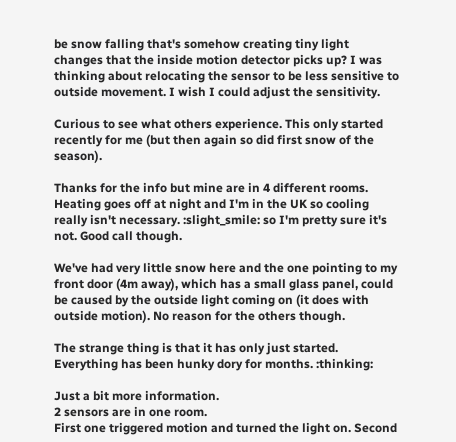be snow falling that's somehow creating tiny light changes that the inside motion detector picks up? I was thinking about relocating the sensor to be less sensitive to outside movement. I wish I could adjust the sensitivity.

Curious to see what others experience. This only started recently for me (but then again so did first snow of the season).

Thanks for the info but mine are in 4 different rooms. Heating goes off at night and I'm in the UK so cooling really isn't necessary. :slight_smile: so I'm pretty sure it's not. Good call though.

We've had very little snow here and the one pointing to my front door (4m away), which has a small glass panel, could be caused by the outside light coming on (it does with outside motion). No reason for the others though.

The strange thing is that it has only just started. Everything has been hunky dory for months. :thinking:

Just a bit more information.
2 sensors are in one room.
First one triggered motion and turned the light on. Second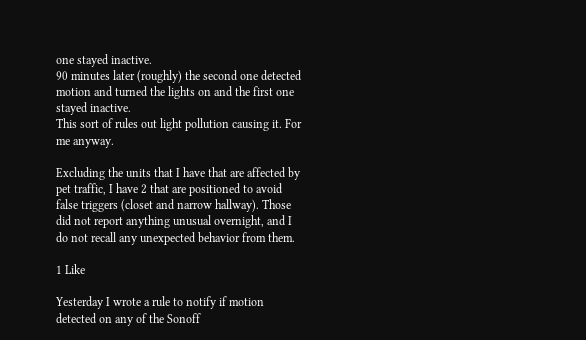one stayed inactive.
90 minutes later (roughly) the second one detected motion and turned the lights on and the first one stayed inactive.
This sort of rules out light pollution causing it. For me anyway.

Excluding the units that I have that are affected by pet traffic, I have 2 that are positioned to avoid false triggers (closet and narrow hallway). Those did not report anything unusual overnight, and I do not recall any unexpected behavior from them.

1 Like

Yesterday I wrote a rule to notify if motion detected on any of the Sonoff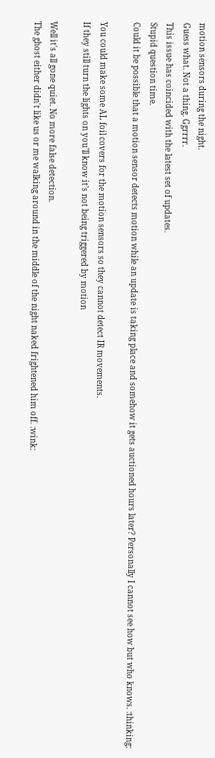motion sensors during the night.
Guess what. Not a thing. Ggrrrr.
This issue has coincided with the latest set of updates.
Stupid question time.
Could it be possible that a motion sensor detects motion while an update is taking place and somehow it gets auctioned hours later? Personally I cannot see how but who knows. :thinking:

You could make some AL foil covers for the motion sensors so they cannot detect IR movements.
If they still turn the lights on you’ll know it’s not being triggered by motion

Well it's all gone quiet. No more false detection.
The ghost either didn't like us or me walking around in the middle of the night naked frightened him off. :wink: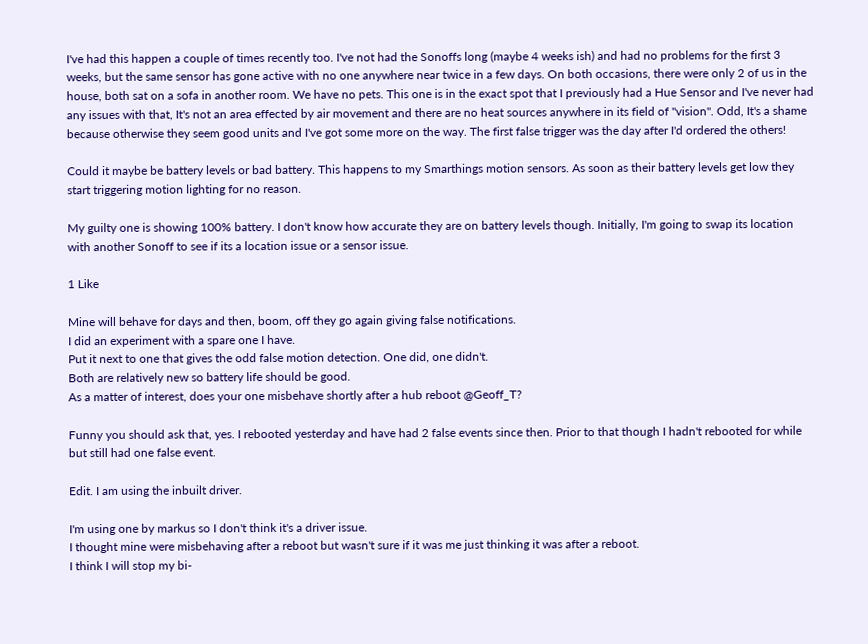I've had this happen a couple of times recently too. I've not had the Sonoffs long (maybe 4 weeks ish) and had no problems for the first 3 weeks, but the same sensor has gone active with no one anywhere near twice in a few days. On both occasions, there were only 2 of us in the house, both sat on a sofa in another room. We have no pets. This one is in the exact spot that I previously had a Hue Sensor and I've never had any issues with that, It's not an area effected by air movement and there are no heat sources anywhere in its field of "vision". Odd, It's a shame because otherwise they seem good units and I've got some more on the way. The first false trigger was the day after I'd ordered the others!

Could it maybe be battery levels or bad battery. This happens to my Smarthings motion sensors. As soon as their battery levels get low they start triggering motion lighting for no reason.

My guilty one is showing 100% battery. I don't know how accurate they are on battery levels though. Initially, I'm going to swap its location with another Sonoff to see if its a location issue or a sensor issue.

1 Like

Mine will behave for days and then, boom, off they go again giving false notifications.
I did an experiment with a spare one I have.
Put it next to one that gives the odd false motion detection. One did, one didn't.
Both are relatively new so battery life should be good.
As a matter of interest, does your one misbehave shortly after a hub reboot @Geoff_T?

Funny you should ask that, yes. I rebooted yesterday and have had 2 false events since then. Prior to that though I hadn't rebooted for while but still had one false event.

Edit. I am using the inbuilt driver.

I'm using one by markus so I don't think it's a driver issue.
I thought mine were misbehaving after a reboot but wasn't sure if it was me just thinking it was after a reboot.
I think I will stop my bi-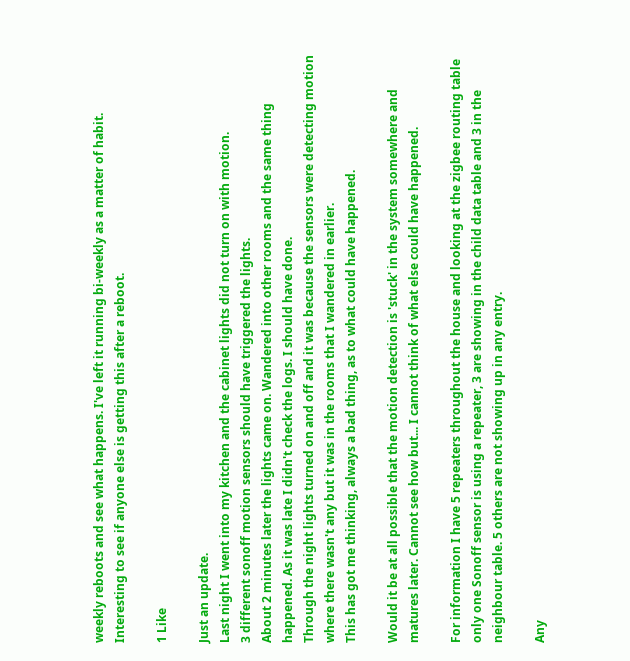weekly reboots and see what happens. I've left it running bi-weekly as a matter of habit.
Interesting to see if anyone else is getting this after a reboot.

1 Like

Just an update.
Last night I went into my kitchen and the cabinet lights did not turn on with motion.
3 different sonoff motion sensors should have triggered the lights.
About 2 minutes later the lights came on. Wandered into other rooms and the same thing happened. As it was late I didn't check the logs. I should have done.
Through the night lights turned on and off and it was because the sensors were detecting motion where there wasn't any but it was in the rooms that I wandered in earlier.
This has got me thinking, always a bad thing, as to what could have happened.

Would it be at all possible that the motion detection is 'stuck' in the system somewhere and matures later. Cannot see how but... I cannot think of what else could have happened.

For information I have 5 repeaters throughout the house and looking at the zigbee routing table only one Sonoff sensor is using a repeater, 3 are showing in the child data table and 3 in the neighbour table. 5 others are not showing up in any entry.

Any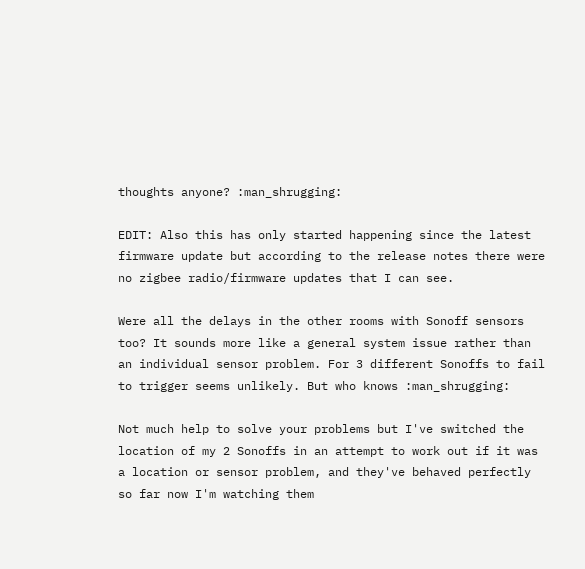thoughts anyone? :man_shrugging:

EDIT: Also this has only started happening since the latest firmware update but according to the release notes there were no zigbee radio/firmware updates that I can see.

Were all the delays in the other rooms with Sonoff sensors too? It sounds more like a general system issue rather than an individual sensor problem. For 3 different Sonoffs to fail to trigger seems unlikely. But who knows :man_shrugging:

Not much help to solve your problems but I've switched the location of my 2 Sonoffs in an attempt to work out if it was a location or sensor problem, and they've behaved perfectly so far now I'm watching them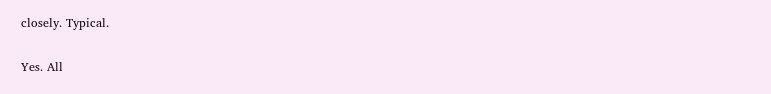closely. Typical.

Yes. All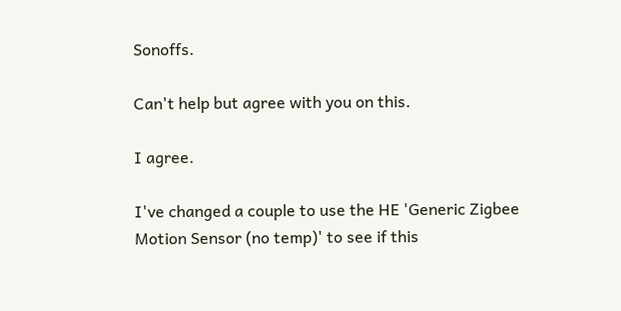Sonoffs.

Can't help but agree with you on this.

I agree.

I've changed a couple to use the HE 'Generic Zigbee Motion Sensor (no temp)' to see if this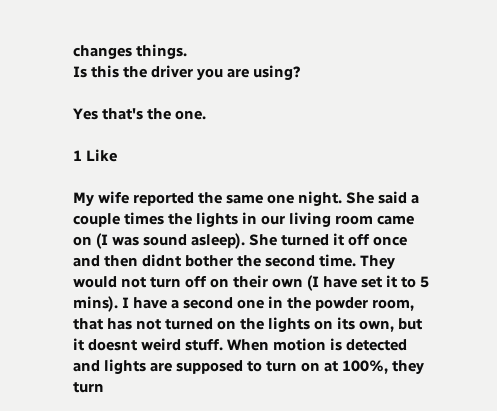changes things.
Is this the driver you are using?

Yes that's the one.

1 Like

My wife reported the same one night. She said a couple times the lights in our living room came on (I was sound asleep). She turned it off once and then didnt bother the second time. They would not turn off on their own (I have set it to 5 mins). I have a second one in the powder room, that has not turned on the lights on its own, but it doesnt weird stuff. When motion is detected and lights are supposed to turn on at 100%, they turn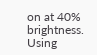on at 40% brightness. Using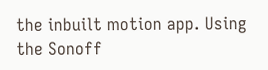the inbuilt motion app. Using the Sonoff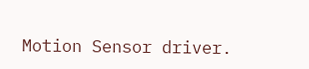Motion Sensor driver.